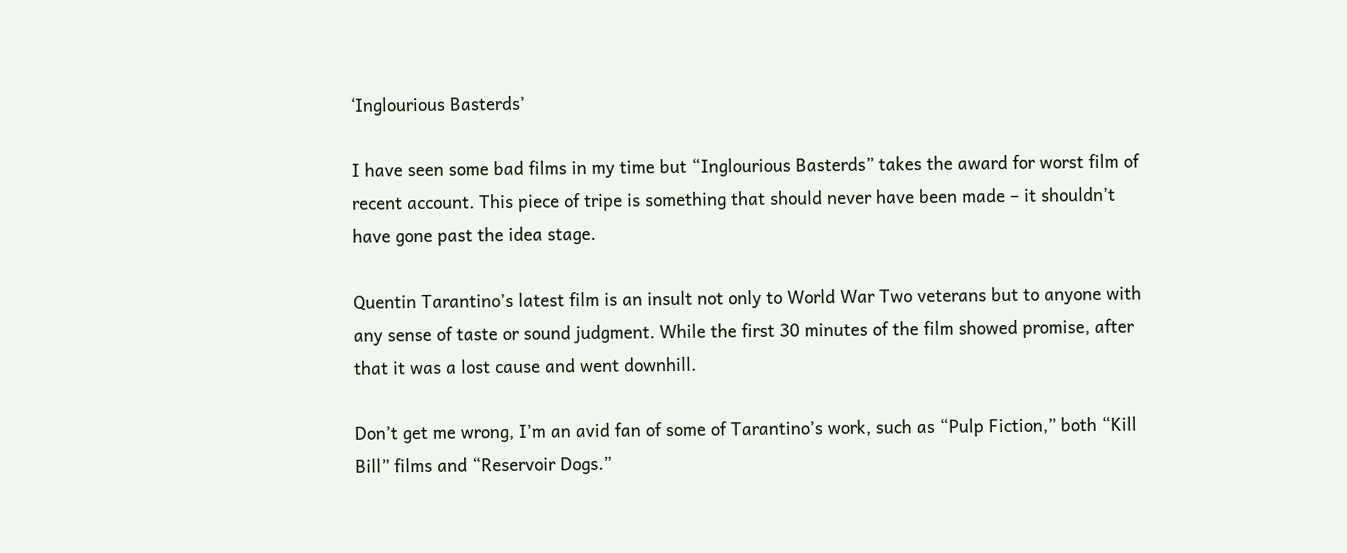‘Inglourious Basterds’

I have seen some bad films in my time but “Inglourious Basterds” takes the award for worst film of recent account. This piece of tripe is something that should never have been made – it shouldn’t have gone past the idea stage.

Quentin Tarantino’s latest film is an insult not only to World War Two veterans but to anyone with any sense of taste or sound judgment. While the first 30 minutes of the film showed promise, after that it was a lost cause and went downhill.

Don’t get me wrong, I’m an avid fan of some of Tarantino’s work, such as “Pulp Fiction,” both “Kill Bill” films and “Reservoir Dogs.”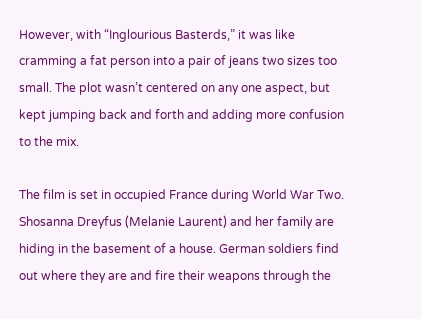However, with “Inglourious Basterds,” it was like cramming a fat person into a pair of jeans two sizes too small. The plot wasn’t centered on any one aspect, but kept jumping back and forth and adding more confusion to the mix.

The film is set in occupied France during World War Two. Shosanna Dreyfus (Melanie Laurent) and her family are hiding in the basement of a house. German soldiers find out where they are and fire their weapons through the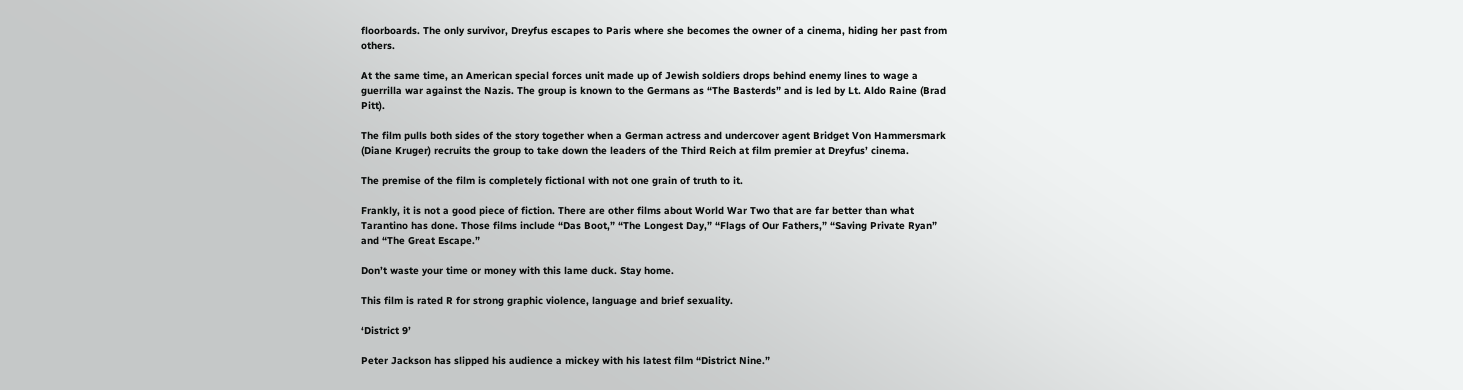floorboards. The only survivor, Dreyfus escapes to Paris where she becomes the owner of a cinema, hiding her past from others.

At the same time, an American special forces unit made up of Jewish soldiers drops behind enemy lines to wage a guerrilla war against the Nazis. The group is known to the Germans as “The Basterds” and is led by Lt. Aldo Raine (Brad Pitt).

The film pulls both sides of the story together when a German actress and undercover agent Bridget Von Hammersmark (Diane Kruger) recruits the group to take down the leaders of the Third Reich at film premier at Dreyfus’ cinema.

The premise of the film is completely fictional with not one grain of truth to it.

Frankly, it is not a good piece of fiction. There are other films about World War Two that are far better than what Tarantino has done. Those films include “Das Boot,” “The Longest Day,” “Flags of Our Fathers,” “Saving Private Ryan” and “The Great Escape.”

Don’t waste your time or money with this lame duck. Stay home.

This film is rated R for strong graphic violence, language and brief sexuality.

‘District 9’

Peter Jackson has slipped his audience a mickey with his latest film “District Nine.”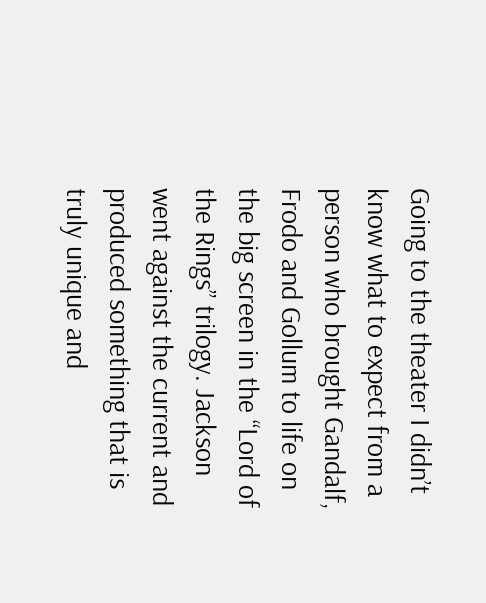Going to the theater I didn’t know what to expect from a person who brought Gandalf, Frodo and Gollum to life on the big screen in the “Lord of the Rings” trilogy. Jackson went against the current and produced something that is truly unique and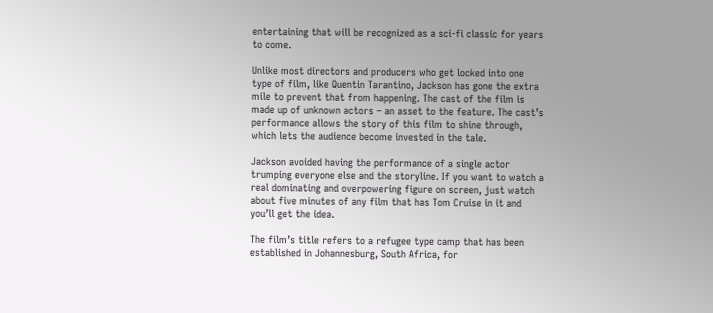entertaining that will be recognized as a sci-fi classic for years to come.

Unlike most directors and producers who get locked into one type of film, like Quentin Tarantino, Jackson has gone the extra mile to prevent that from happening. The cast of the film is made up of unknown actors – an asset to the feature. The cast’s performance allows the story of this film to shine through, which lets the audience become invested in the tale.

Jackson avoided having the performance of a single actor trumping everyone else and the storyline. If you want to watch a real dominating and overpowering figure on screen, just watch about five minutes of any film that has Tom Cruise in it and you’ll get the idea.

The film’s title refers to a refugee type camp that has been established in Johannesburg, South Africa, for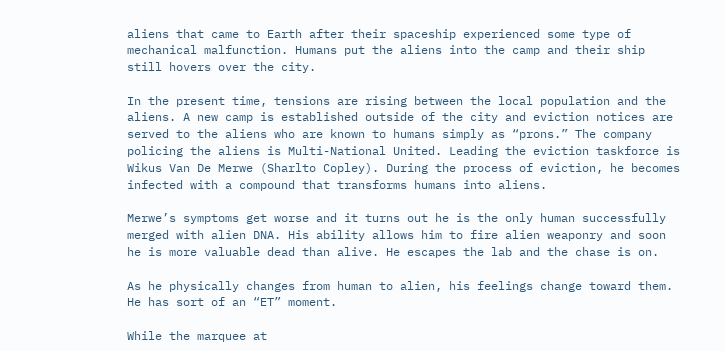aliens that came to Earth after their spaceship experienced some type of mechanical malfunction. Humans put the aliens into the camp and their ship still hovers over the city.

In the present time, tensions are rising between the local population and the aliens. A new camp is established outside of the city and eviction notices are served to the aliens who are known to humans simply as “prons.” The company policing the aliens is Multi-National United. Leading the eviction taskforce is Wikus Van De Merwe (Sharlto Copley). During the process of eviction, he becomes infected with a compound that transforms humans into aliens.

Merwe’s symptoms get worse and it turns out he is the only human successfully merged with alien DNA. His ability allows him to fire alien weaponry and soon he is more valuable dead than alive. He escapes the lab and the chase is on.

As he physically changes from human to alien, his feelings change toward them. He has sort of an “ET” moment.

While the marquee at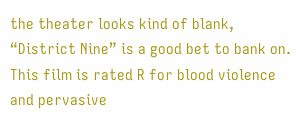the theater looks kind of blank, “District Nine” is a good bet to bank on. This film is rated R for blood violence and pervasive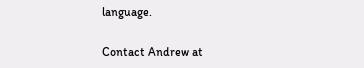language.

Contact Andrew at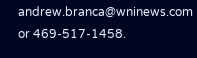andrew.branca@wninews.com or 469-517-1458.